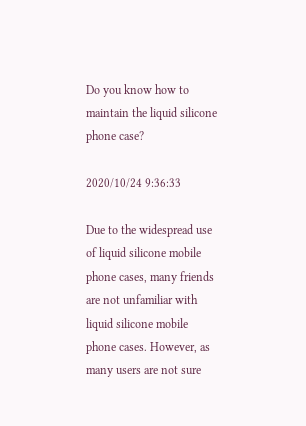Do you know how to maintain the liquid silicone phone case?

2020/10/24 9:36:33

Due to the widespread use of liquid silicone mobile phone cases, many friends are not unfamiliar with liquid silicone mobile phone cases. However, as many users are not sure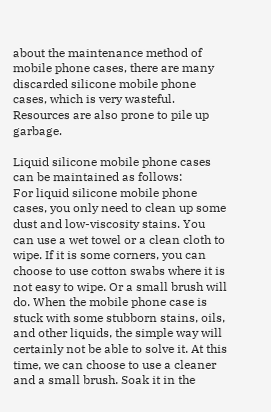about the maintenance method of mobile phone cases, there are many discarded silicone mobile phone cases, which is very wasteful. Resources are also prone to pile up garbage.

Liquid silicone mobile phone cases can be maintained as follows:
For liquid silicone mobile phone cases, you only need to clean up some dust and low-viscosity stains. You can use a wet towel or a clean cloth to wipe. If it is some corners, you can choose to use cotton swabs where it is not easy to wipe. Or a small brush will do. When the mobile phone case is stuck with some stubborn stains, oils, and other liquids, the simple way will certainly not be able to solve it. At this time, we can choose to use a cleaner and a small brush. Soak it in the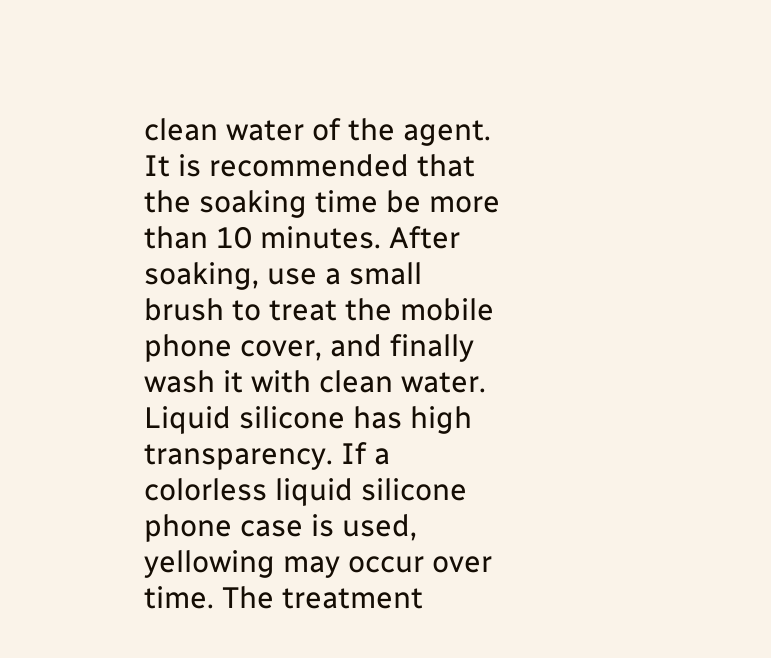clean water of the agent. It is recommended that the soaking time be more than 10 minutes. After soaking, use a small brush to treat the mobile phone cover, and finally wash it with clean water. Liquid silicone has high transparency. If a colorless liquid silicone phone case is used, yellowing may occur over time. The treatment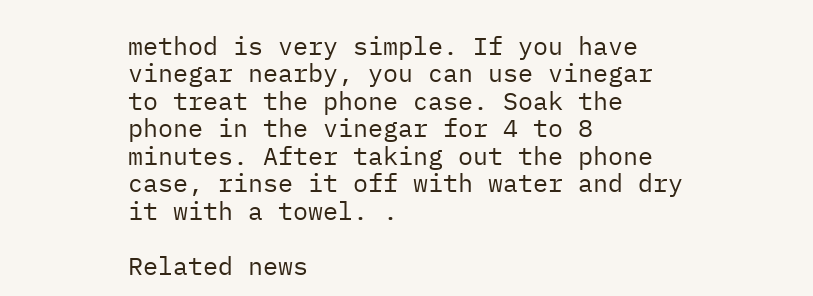method is very simple. If you have vinegar nearby, you can use vinegar to treat the phone case. Soak the phone in the vinegar for 4 to 8 minutes. After taking out the phone case, rinse it off with water and dry it with a towel. .

Related news